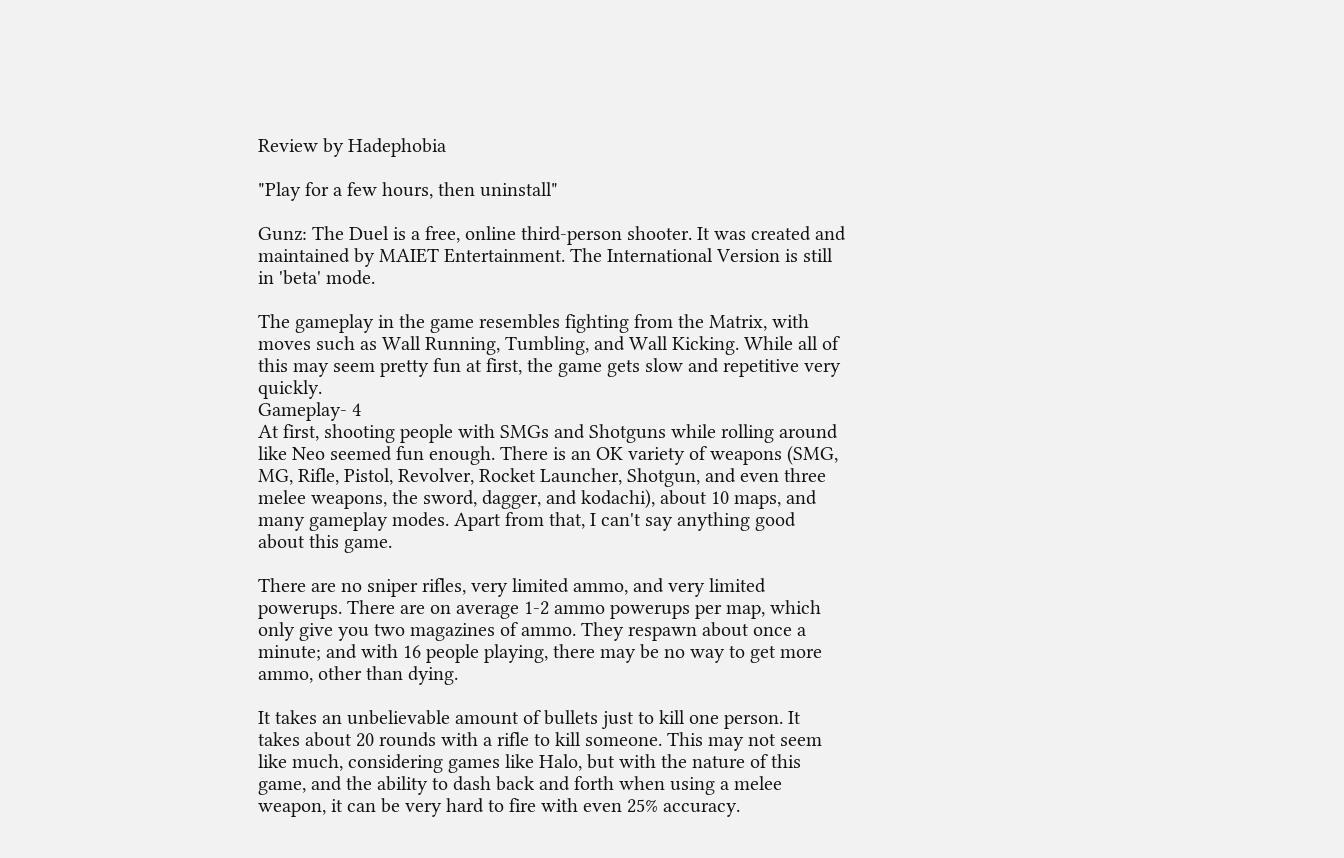Review by Hadephobia

"Play for a few hours, then uninstall"

Gunz: The Duel is a free, online third-person shooter. It was created and maintained by MAIET Entertainment. The International Version is still in 'beta' mode.

The gameplay in the game resembles fighting from the Matrix, with moves such as Wall Running, Tumbling, and Wall Kicking. While all of this may seem pretty fun at first, the game gets slow and repetitive very quickly.
Gameplay- 4
At first, shooting people with SMGs and Shotguns while rolling around like Neo seemed fun enough. There is an OK variety of weapons (SMG, MG, Rifle, Pistol, Revolver, Rocket Launcher, Shotgun, and even three melee weapons, the sword, dagger, and kodachi), about 10 maps, and many gameplay modes. Apart from that, I can't say anything good about this game.

There are no sniper rifles, very limited ammo, and very limited powerups. There are on average 1-2 ammo powerups per map, which only give you two magazines of ammo. They respawn about once a minute; and with 16 people playing, there may be no way to get more ammo, other than dying.

It takes an unbelievable amount of bullets just to kill one person. It takes about 20 rounds with a rifle to kill someone. This may not seem like much, considering games like Halo, but with the nature of this game, and the ability to dash back and forth when using a melee weapon, it can be very hard to fire with even 25% accuracy.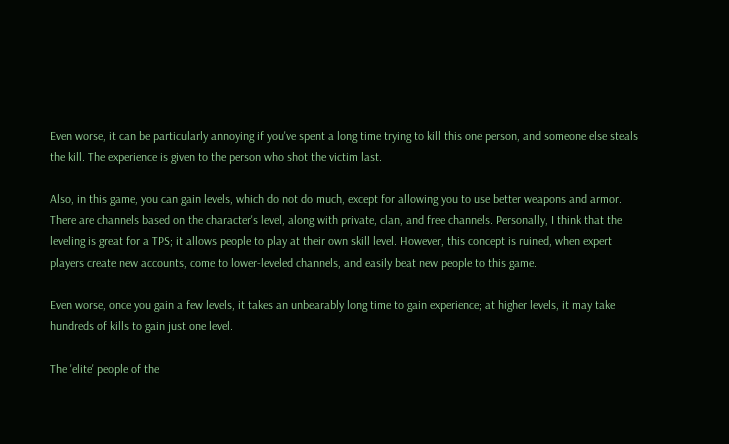Even worse, it can be particularly annoying if you've spent a long time trying to kill this one person, and someone else steals the kill. The experience is given to the person who shot the victim last.

Also, in this game, you can gain levels, which do not do much, except for allowing you to use better weapons and armor. There are channels based on the character's level, along with private, clan, and free channels. Personally, I think that the leveling is great for a TPS; it allows people to play at their own skill level. However, this concept is ruined, when expert players create new accounts, come to lower-leveled channels, and easily beat new people to this game.

Even worse, once you gain a few levels, it takes an unbearably long time to gain experience; at higher levels, it may take hundreds of kills to gain just one level.

The 'elite' people of the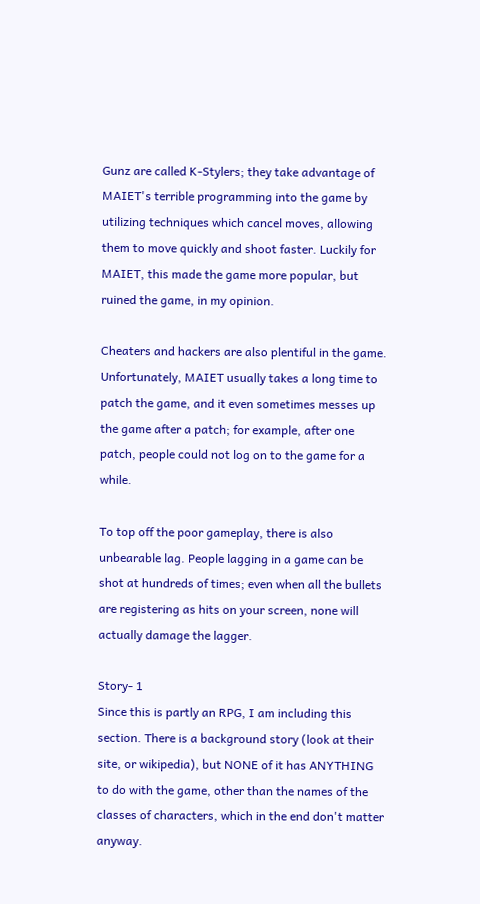Gunz are called K-Stylers; they take advantage of MAIET's terrible programming into the game by utilizing techniques which cancel moves, allowing them to move quickly and shoot faster. Luckily for MAIET, this made the game more popular, but ruined the game, in my opinion.

Cheaters and hackers are also plentiful in the game. Unfortunately, MAIET usually takes a long time to patch the game, and it even sometimes messes up the game after a patch; for example, after one patch, people could not log on to the game for a while.

To top off the poor gameplay, there is also unbearable lag. People lagging in a game can be shot at hundreds of times; even when all the bullets are registering as hits on your screen, none will actually damage the lagger.

Story- 1
Since this is partly an RPG, I am including this section. There is a background story (look at their site, or wikipedia), but NONE of it has ANYTHING to do with the game, other than the names of the classes of characters, which in the end don't matter anyway.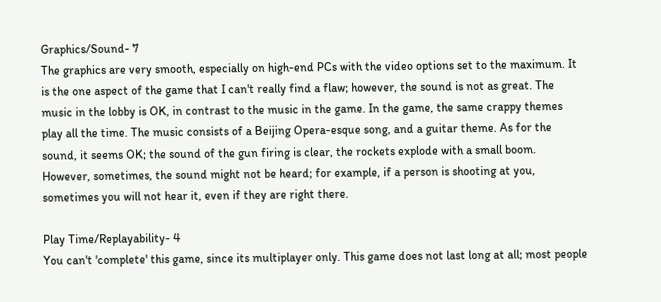Graphics/Sound- 7
The graphics are very smooth, especially on high-end PCs with the video options set to the maximum. It is the one aspect of the game that I can't really find a flaw; however, the sound is not as great. The music in the lobby is OK, in contrast to the music in the game. In the game, the same crappy themes play all the time. The music consists of a Beijing Opera-esque song, and a guitar theme. As for the sound, it seems OK; the sound of the gun firing is clear, the rockets explode with a small boom. However, sometimes, the sound might not be heard; for example, if a person is shooting at you, sometimes you will not hear it, even if they are right there.

Play Time/Replayability- 4
You can't 'complete' this game, since its multiplayer only. This game does not last long at all; most people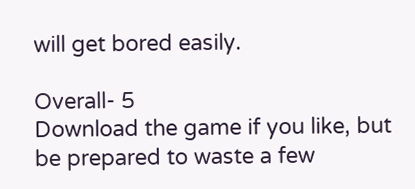will get bored easily.

Overall- 5
Download the game if you like, but be prepared to waste a few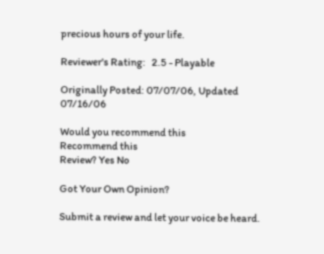precious hours of your life.

Reviewer's Rating:   2.5 - Playable

Originally Posted: 07/07/06, Updated 07/16/06

Would you recommend this
Recommend this
Review? Yes No

Got Your Own Opinion?

Submit a review and let your voice be heard.